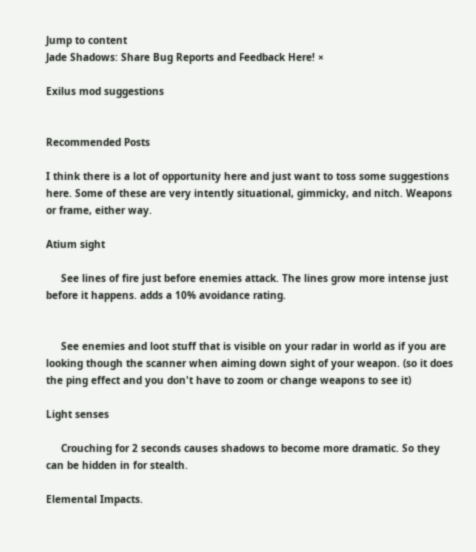Jump to content
Jade Shadows: Share Bug Reports and Feedback Here! ×

Exilus mod suggestions


Recommended Posts

I think there is a lot of opportunity here and just want to toss some suggestions here. Some of these are very intently situational, gimmicky, and nitch. Weapons or frame, either way.

Atium sight

     See lines of fire just before enemies attack. The lines grow more intense just before it happens. adds a 10% avoidance rating.


     See enemies and loot stuff that is visible on your radar in world as if you are looking though the scanner when aiming down sight of your weapon. (so it does the ping effect and you don't have to zoom or change weapons to see it)

Light senses

     Crouching for 2 seconds causes shadows to become more dramatic. So they can be hidden in for stealth.

Elemental Impacts.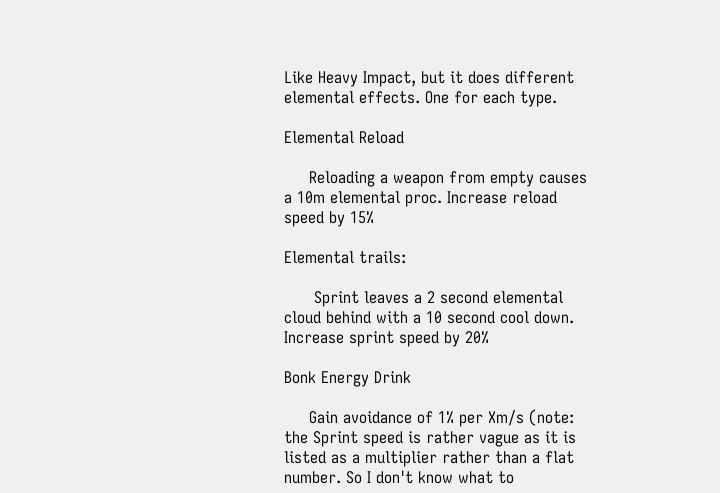Like Heavy Impact, but it does different elemental effects. One for each type.

Elemental Reload

     Reloading a weapon from empty causes a 10m elemental proc. Increase reload speed by 15%

Elemental trails:

      Sprint leaves a 2 second elemental cloud behind with a 10 second cool down. Increase sprint speed by 20%

Bonk Energy Drink

     Gain avoidance of 1% per Xm/s (note: the Sprint speed is rather vague as it is listed as a multiplier rather than a flat number. So I don't know what to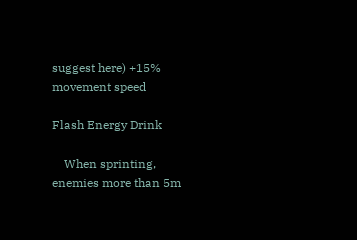suggest here) +15% movement speed

Flash Energy Drink

    When sprinting, enemies more than 5m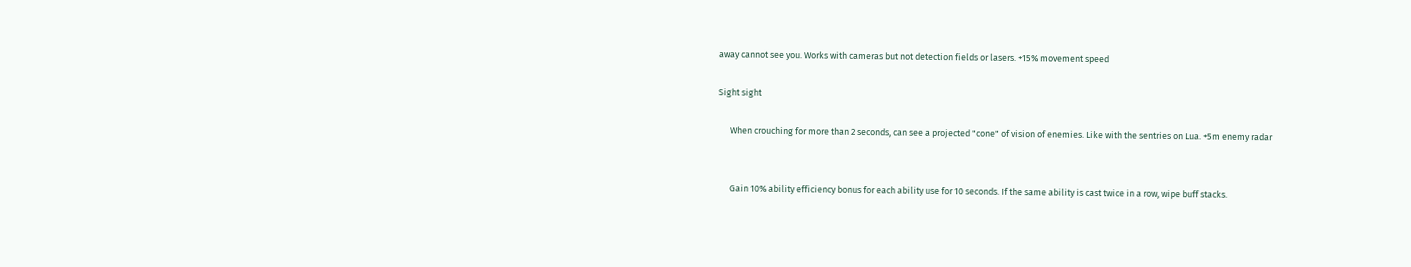away cannot see you. Works with cameras but not detection fields or lasers. +15% movement speed

Sight sight

      When crouching for more than 2 seconds, can see a projected "cone" of vision of enemies. Like with the sentries on Lua. +5m enemy radar


      Gain 10% ability efficiency bonus for each ability use for 10 seconds. If the same ability is cast twice in a row, wipe buff stacks.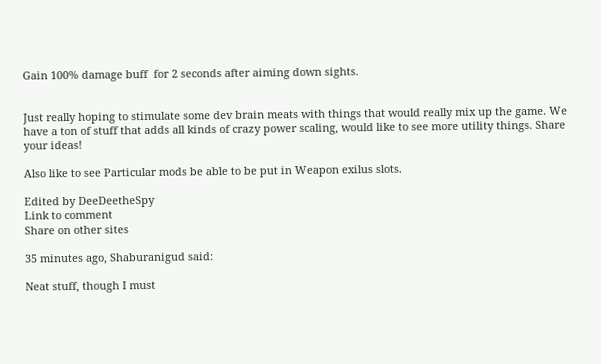Gain 100% damage buff  for 2 seconds after aiming down sights.


Just really hoping to stimulate some dev brain meats with things that would really mix up the game. We have a ton of stuff that adds all kinds of crazy power scaling, would like to see more utility things. Share your ideas!

Also like to see Particular mods be able to be put in Weapon exilus slots.

Edited by DeeDeetheSpy
Link to comment
Share on other sites

35 minutes ago, Shaburanigud said:

Neat stuff, though I must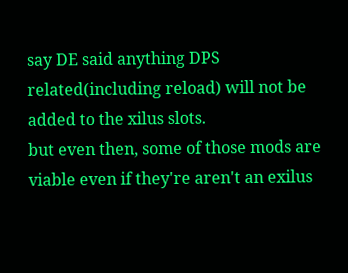say DE said anything DPS related(including reload) will not be added to the xilus slots.
but even then, some of those mods are viable even if they're aren't an exilus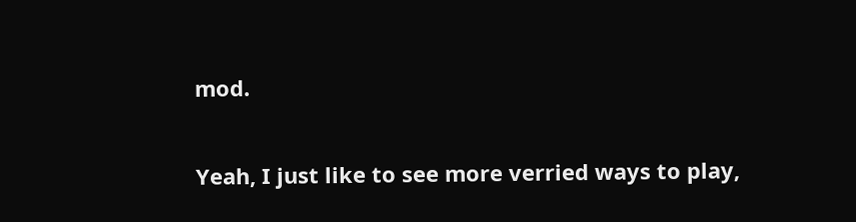mod.

Yeah, I just like to see more verried ways to play,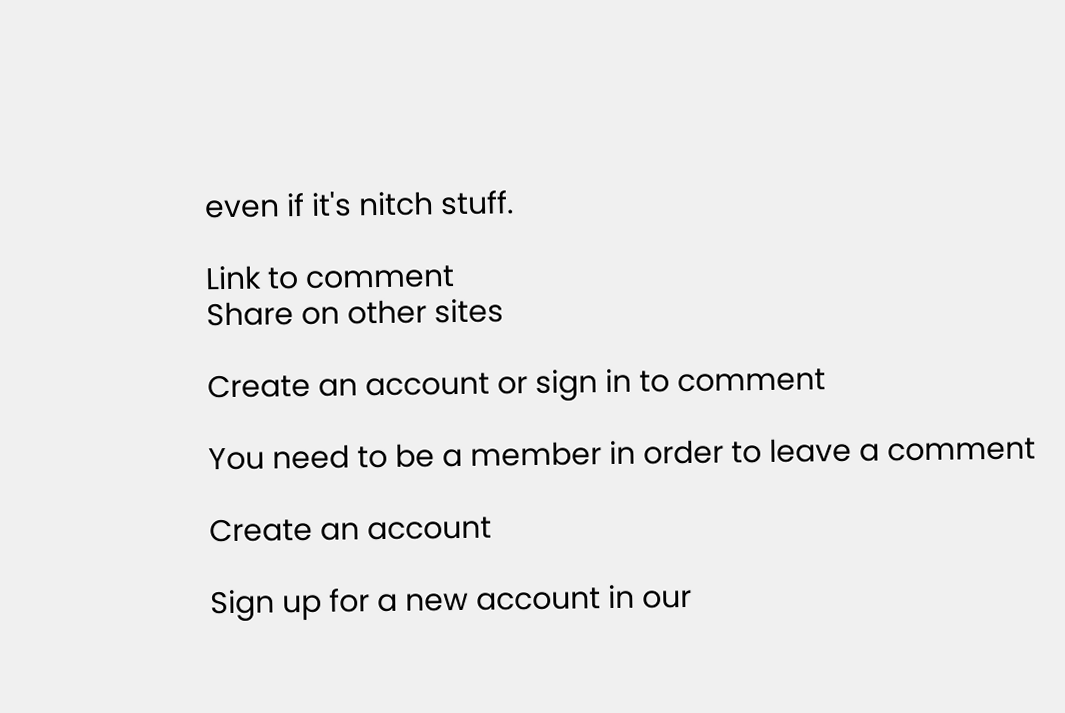even if it's nitch stuff.

Link to comment
Share on other sites

Create an account or sign in to comment

You need to be a member in order to leave a comment

Create an account

Sign up for a new account in our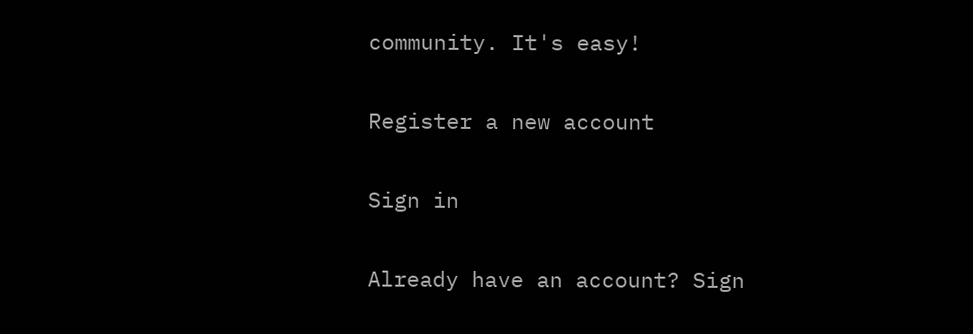community. It's easy!

Register a new account

Sign in

Already have an account? Sign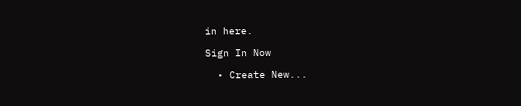in here.

Sign In Now

  • Create New...